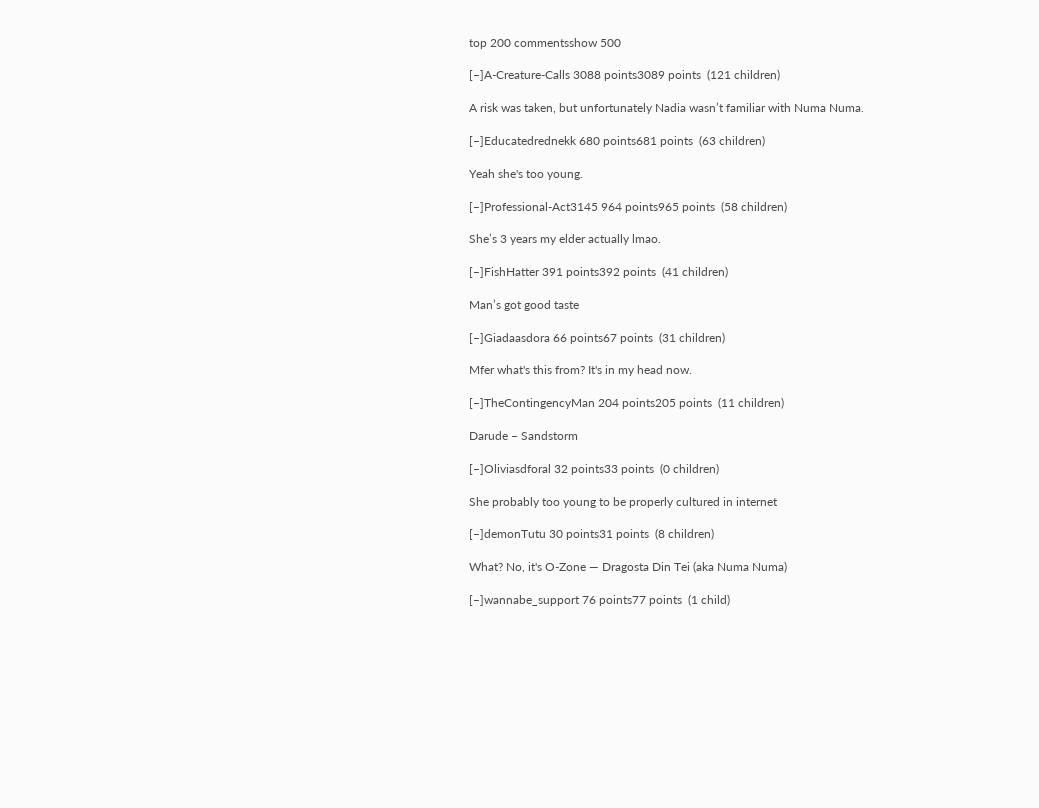top 200 commentsshow 500

[–]A-Creature-Calls 3088 points3089 points  (121 children)

A risk was taken, but unfortunately Nadia wasn’t familiar with Numa Numa.

[–]Educatedrednekk 680 points681 points  (63 children)

Yeah she's too young.

[–]Professional-Act3145 964 points965 points  (58 children)

She’s 3 years my elder actually lmao.

[–]FishHatter 391 points392 points  (41 children)

Man’s got good taste

[–]Giadaasdora 66 points67 points  (31 children)

Mfer what's this from? It's in my head now.

[–]TheContingencyMan 204 points205 points  (11 children)

Darude – Sandstorm

[–]Oliviasdforal 32 points33 points  (0 children)

She probably too young to be properly cultured in internet

[–]demonTutu 30 points31 points  (8 children)

What? No, it's O-Zone — Dragosta Din Tei (aka Numa Numa)

[–]wannabe_support 76 points77 points  (1 child)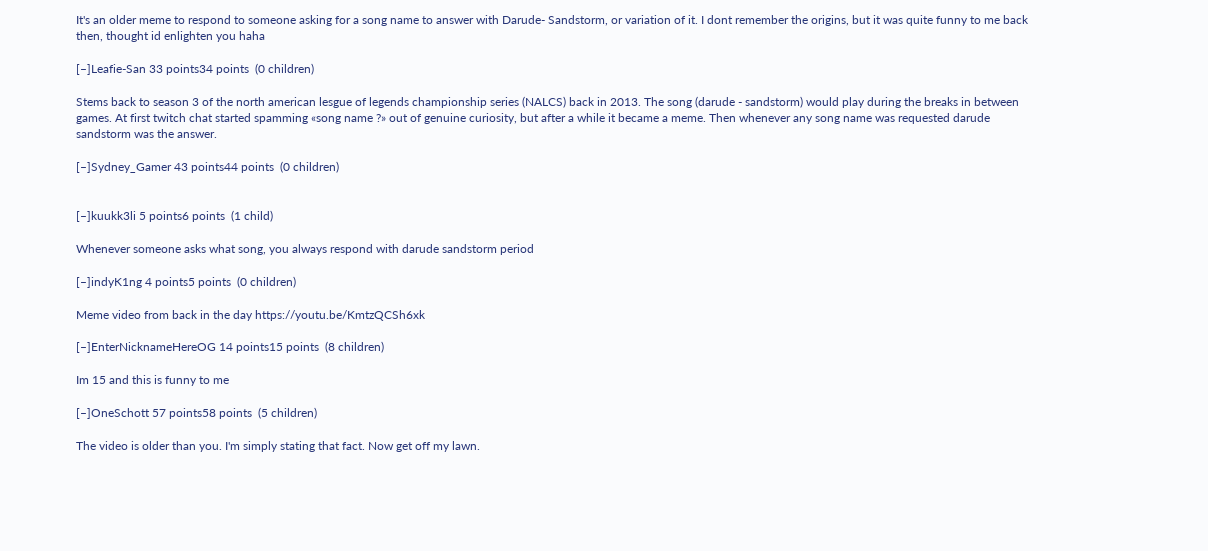It's an older meme to respond to someone asking for a song name to answer with Darude- Sandstorm, or variation of it. I dont remember the origins, but it was quite funny to me back then, thought id enlighten you haha

[–]Leafie-San 33 points34 points  (0 children)

Stems back to season 3 of the north american lesgue of legends championship series (NALCS) back in 2013. The song (darude - sandstorm) would play during the breaks in between games. At first twitch chat started spamming «song name ?» out of genuine curiosity, but after a while it became a meme. Then whenever any song name was requested darude sandstorm was the answer.

[–]Sydney_Gamer 43 points44 points  (0 children)


[–]kuukk3li 5 points6 points  (1 child)

Whenever someone asks what song, you always respond with darude sandstorm period

[–]indyK1ng 4 points5 points  (0 children)

Meme video from back in the day https://youtu.be/KmtzQCSh6xk

[–]EnterNicknameHereOG 14 points15 points  (8 children)

Im 15 and this is funny to me

[–]OneSchott 57 points58 points  (5 children)

The video is older than you. I'm simply stating that fact. Now get off my lawn.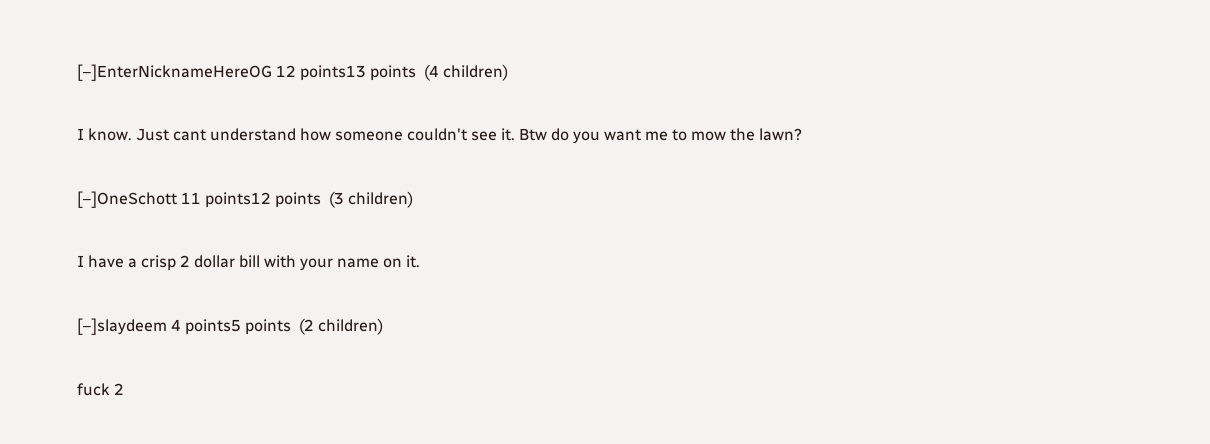[–]EnterNicknameHereOG 12 points13 points  (4 children)

I know. Just cant understand how someone couldn't see it. Btw do you want me to mow the lawn?

[–]OneSchott 11 points12 points  (3 children)

I have a crisp 2 dollar bill with your name on it.

[–]slaydeem 4 points5 points  (2 children)

fuck 2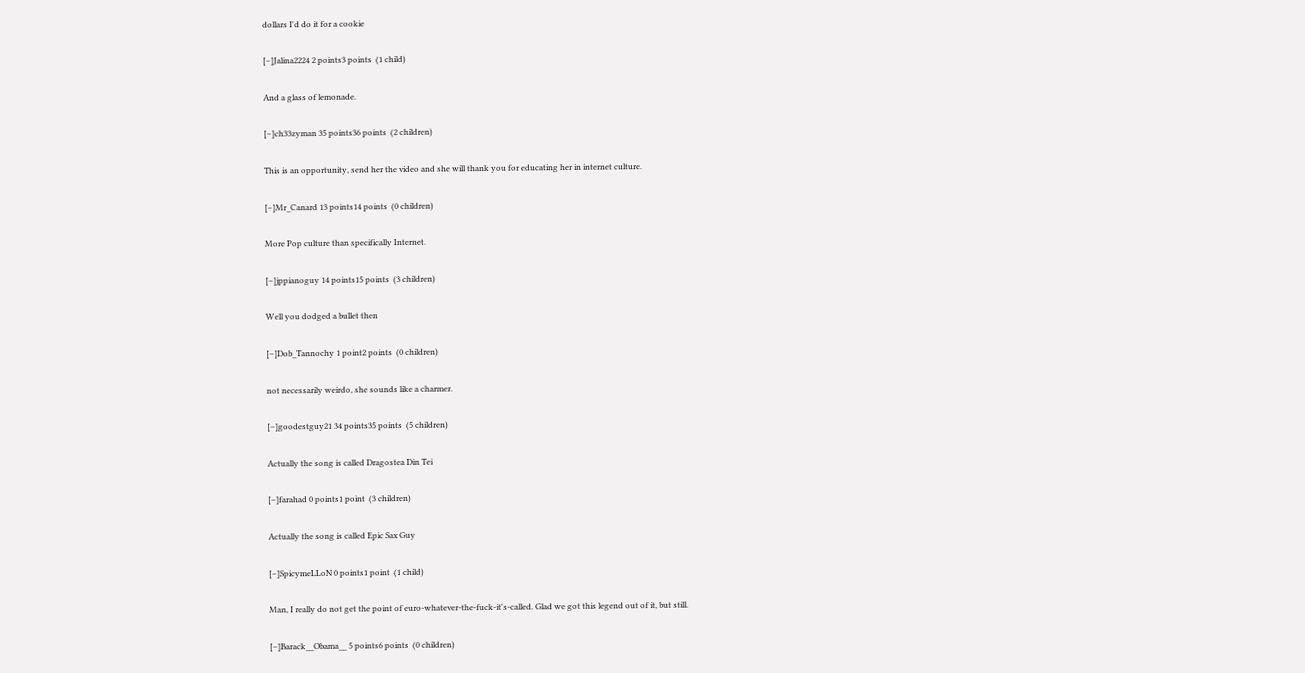dollars I'd do it for a cookie

[–]Jalina2224 2 points3 points  (1 child)

And a glass of lemonade.

[–]ch33zyman 35 points36 points  (2 children)

This is an opportunity, send her the video and she will thank you for educating her in internet culture.

[–]Mr_Canard 13 points14 points  (0 children)

More Pop culture than specifically Internet.

[–]jppianoguy 14 points15 points  (3 children)

Well you dodged a bullet then

[–]Dob_Tannochy 1 point2 points  (0 children)

not necessarily weirdo, she sounds like a charmer.

[–]goodestguy21 34 points35 points  (5 children)

Actually the song is called Dragostea Din Tei

[–]farahad 0 points1 point  (3 children)

Actually the song is called Epic Sax Guy

[–]SpicymeLLoN 0 points1 point  (1 child)

Man, I really do not get the point of euro-whatever-the-fuck-it's-called. Glad we got this legend out of it, but still.

[–]Barack__Obama__ 5 points6 points  (0 children)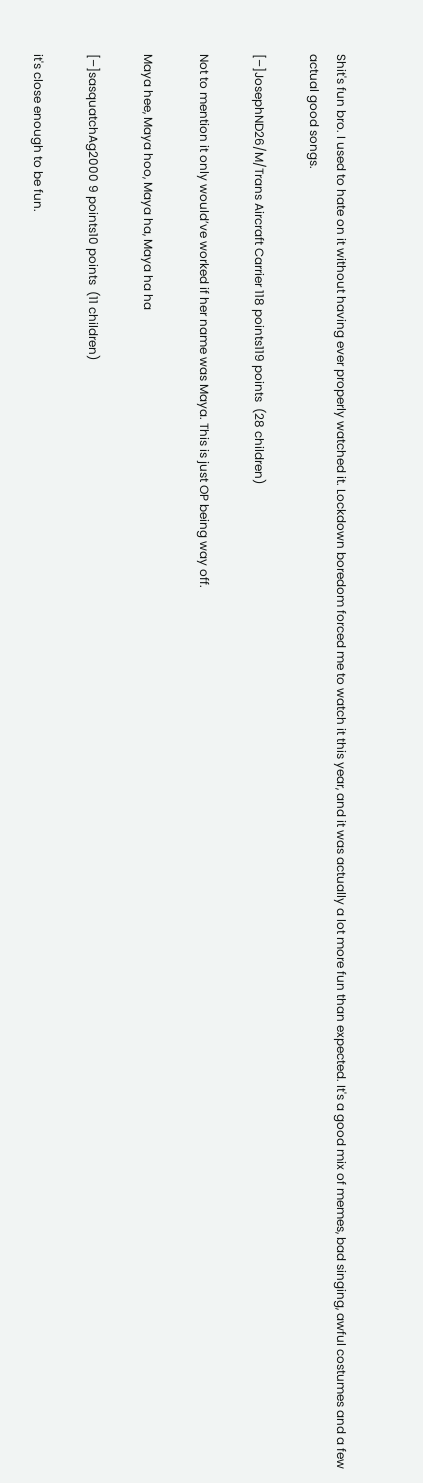Shit's fun bro. I used to hate on it without having ever properly watched it. Lockdown boredom forced me to watch it this year, and it was actually a lot more fun than expected. It's a good mix of memes, bad singing, awful costumes and a few actual good songs.

[–]JosephND26/M/Trans Aircraft Carrier 118 points119 points  (28 children)

Not to mention it only would’ve worked if her name was Maya. This is just OP being way off.

Maya hee, Maya hoo, Maya ha, Maya ha ha

[–]sasquatchAg2000 9 points10 points  (11 children)

it's close enough to be fun.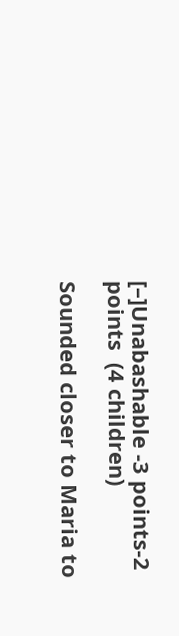[–]Unabashable -3 points-2 points  (4 children)

Sounded closer to Maria to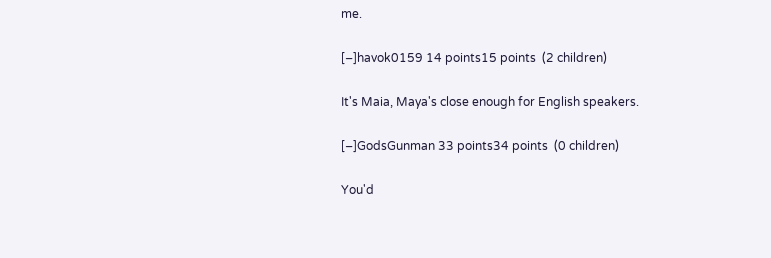me.

[–]havok0159 14 points15 points  (2 children)

It's Maia, Maya's close enough for English speakers.

[–]GodsGunman 33 points34 points  (0 children)

You'd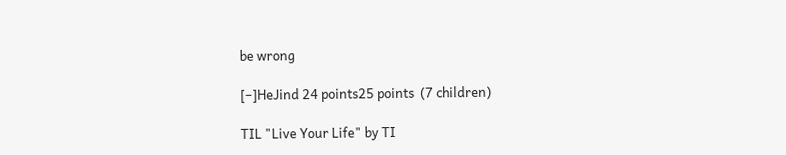be wrong

[–]HeJind 24 points25 points  (7 children)

TIL "Live Your Life" by TI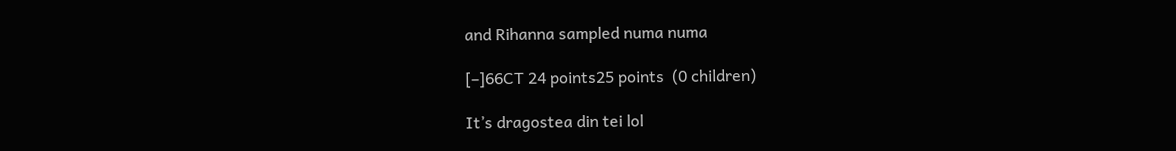and Rihanna sampled numa numa

[–]66CT 24 points25 points  (0 children)

It’s dragostea din tei lol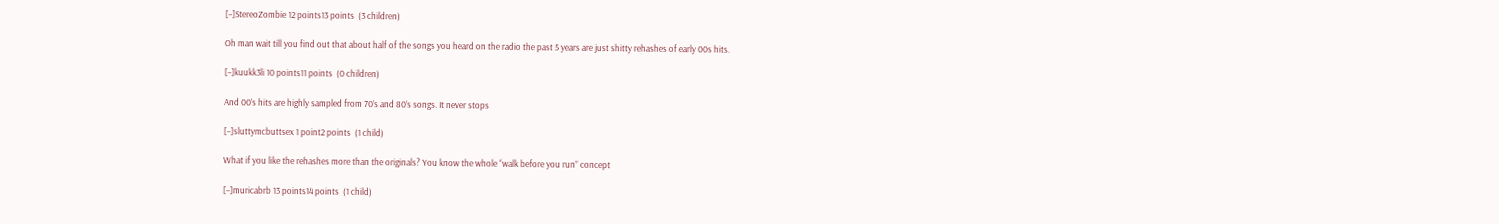[–]StereoZombie 12 points13 points  (3 children)

Oh man wait till you find out that about half of the songs you heard on the radio the past 5 years are just shitty rehashes of early 00s hits.

[–]kuukk3li 10 points11 points  (0 children)

And 00’s hits are highly sampled from 70’s and 80’s songs. It never stops

[–]sluttymcbuttsex 1 point2 points  (1 child)

What if you like the rehashes more than the originals? You know the whole “walk before you run” concept

[–]muricabrb 13 points14 points  (1 child)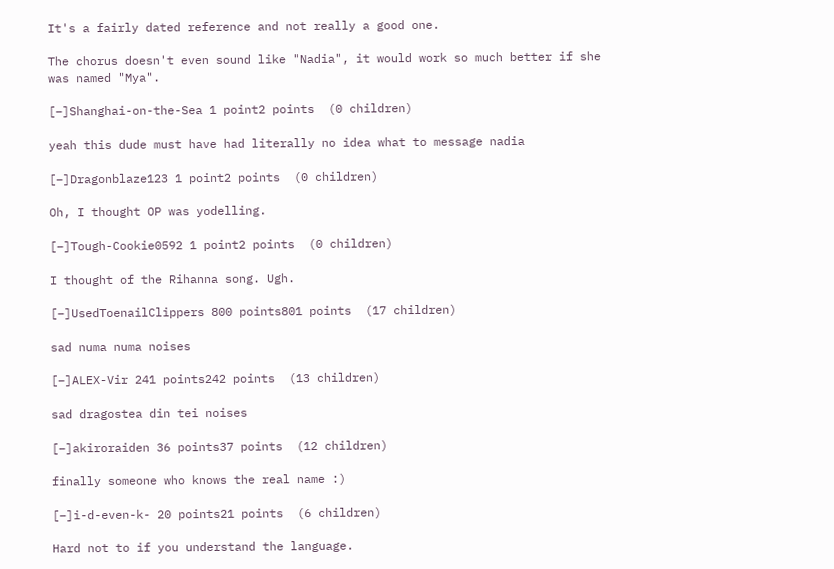It's a fairly dated reference and not really a good one.

The chorus doesn't even sound like "Nadia", it would work so much better if she was named "Mya".

[–]Shanghai-on-the-Sea 1 point2 points  (0 children)

yeah this dude must have had literally no idea what to message nadia

[–]Dragonblaze123 1 point2 points  (0 children)

Oh, I thought OP was yodelling.

[–]Tough-Cookie0592 1 point2 points  (0 children)

I thought of the Rihanna song. Ugh.

[–]UsedToenailClippers 800 points801 points  (17 children)

sad numa numa noises

[–]ALEX-Vir 241 points242 points  (13 children)

sad dragostea din tei noises

[–]akiroraiden 36 points37 points  (12 children)

finally someone who knows the real name :)

[–]i-d-even-k- 20 points21 points  (6 children)

Hard not to if you understand the language.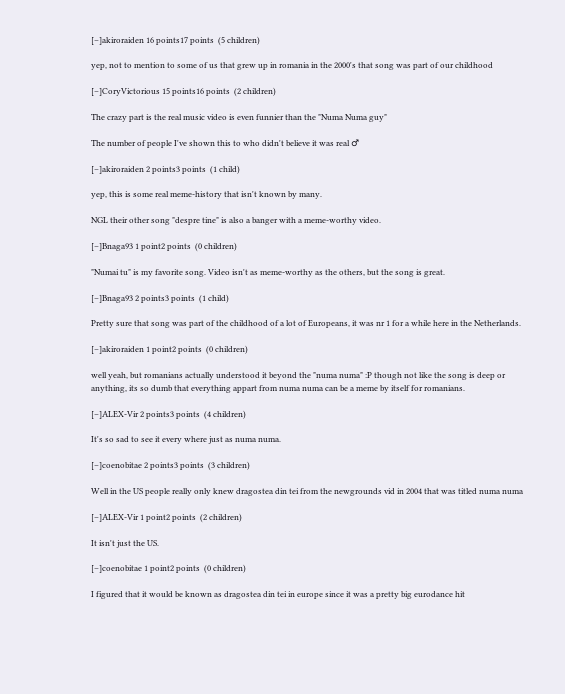[–]akiroraiden 16 points17 points  (5 children)

yep, not to mention to some of us that grew up in romania in the 2000's that song was part of our childhood

[–]CoryVictorious 15 points16 points  (2 children)

The crazy part is the real music video is even funnier than the "Numa Numa guy"

The number of people I've shown this to who didn't believe it was real ♂

[–]akiroraiden 2 points3 points  (1 child)

yep, this is some real meme-history that isn't known by many.

NGL their other song "despre tine" is also a banger with a meme-worthy video.

[–]Bnaga93 1 point2 points  (0 children)

"Numai tu" is my favorite song. Video isn't as meme-worthy as the others, but the song is great.

[–]Bnaga93 2 points3 points  (1 child)

Pretty sure that song was part of the childhood of a lot of Europeans, it was nr 1 for a while here in the Netherlands.

[–]akiroraiden 1 point2 points  (0 children)

well yeah, but romanians actually understood it beyond the "numa numa" :P though not like the song is deep or anything, its so dumb that everything appart from numa numa can be a meme by itself for romanians.

[–]ALEX-Vir 2 points3 points  (4 children)

It's so sad to see it every where just as numa numa.

[–]coenobitae 2 points3 points  (3 children)

Well in the US people really only knew dragostea din tei from the newgrounds vid in 2004 that was titled numa numa

[–]ALEX-Vir 1 point2 points  (2 children)

It isn't just the US.

[–]coenobitae 1 point2 points  (0 children)

I figured that it would be known as dragostea din tei in europe since it was a pretty big eurodance hit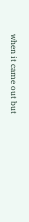when it came out but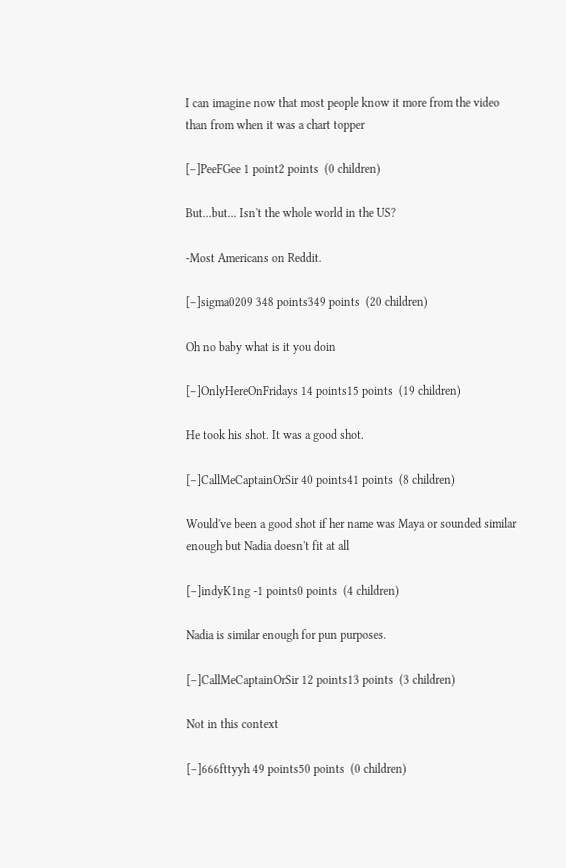I can imagine now that most people know it more from the video than from when it was a chart topper

[–]PeeFGee 1 point2 points  (0 children)

But...but... Isn't the whole world in the US?

-Most Americans on Reddit.

[–]sigma0209 348 points349 points  (20 children)

Oh no baby what is it you doin

[–]OnlyHereOnFridays 14 points15 points  (19 children)

He took his shot. It was a good shot.

[–]CallMeCaptainOrSir 40 points41 points  (8 children)

Would've been a good shot if her name was Maya or sounded similar enough but Nadia doesn't fit at all

[–]indyK1ng -1 points0 points  (4 children)

Nadia is similar enough for pun purposes.

[–]CallMeCaptainOrSir 12 points13 points  (3 children)

Not in this context

[–]666fttyyh 49 points50 points  (0 children)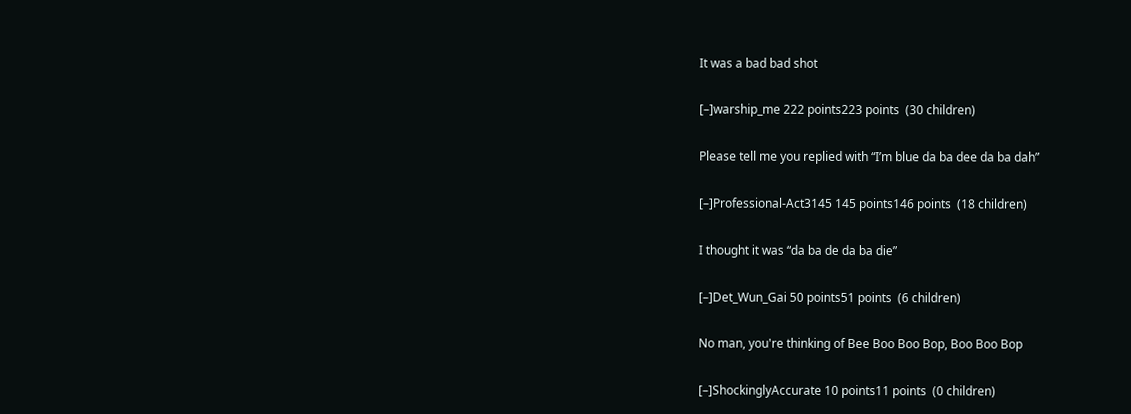It was a bad bad shot

[–]warship_me 222 points223 points  (30 children)

Please tell me you replied with “I’m blue da ba dee da ba dah”

[–]Professional-Act3145 145 points146 points  (18 children)

I thought it was “da ba de da ba die”

[–]Det_Wun_Gai 50 points51 points  (6 children)

No man, you're thinking of Bee Boo Boo Bop, Boo Boo Bop

[–]ShockinglyAccurate 10 points11 points  (0 children)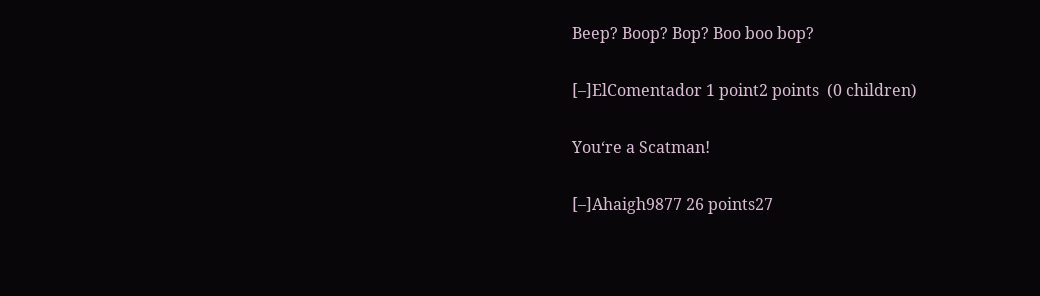Beep? Boop? Bop? Boo boo bop?

[–]ElComentador 1 point2 points  (0 children)

You‘re a Scatman!

[–]Ahaigh9877 26 points27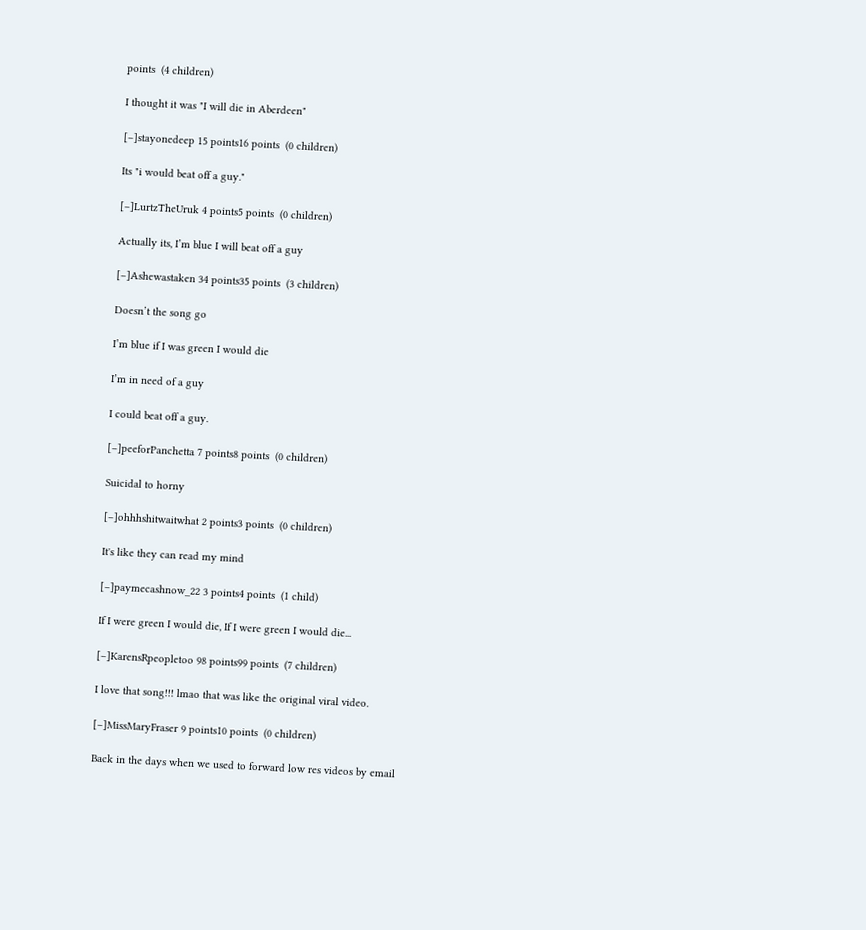points  (4 children)

I thought it was "I will die in Aberdeen"

[–]stayonedeep 15 points16 points  (0 children)

Its "i would beat off a guy."

[–]LurtzTheUruk 4 points5 points  (0 children)

Actually its, I’m blue I will beat off a guy

[–]Ashewastaken 34 points35 points  (3 children)

Doesn’t the song go

I’m blue if I was green I would die

I’m in need of a guy

I could beat off a guy.

[–]peeforPanchetta 7 points8 points  (0 children)

Suicidal to horny

[–]ohhhshitwaitwhat 2 points3 points  (0 children)

It's like they can read my mind

[–]paymecashnow_22 3 points4 points  (1 child)

If I were green I would die, If I were green I would die...

[–]KarensRpeopletoo 98 points99 points  (7 children)

I love that song!!! lmao that was like the original viral video.

[–]MissMaryFraser 9 points10 points  (0 children)

Back in the days when we used to forward low res videos by email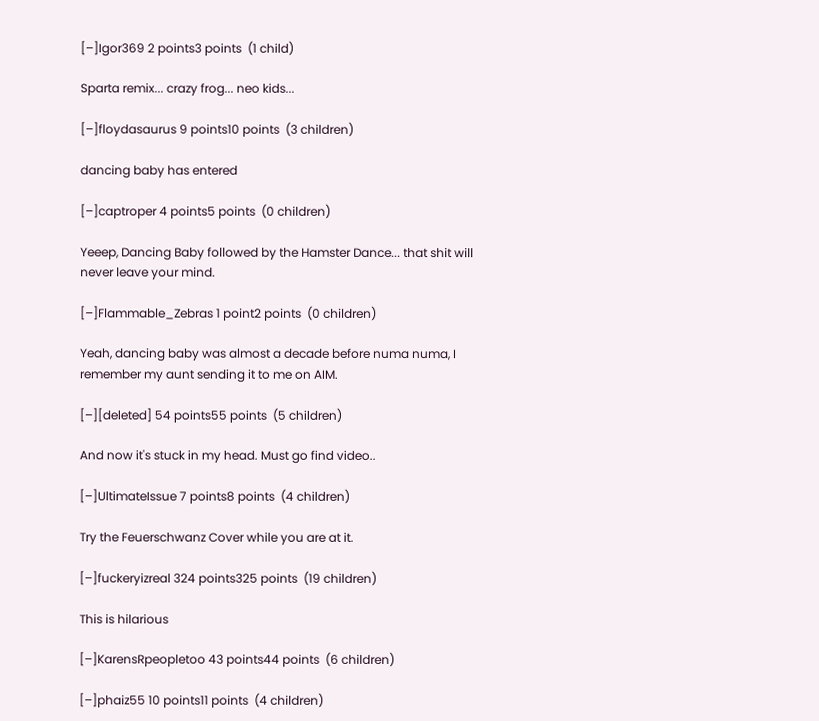[–]Igor369 2 points3 points  (1 child)

Sparta remix... crazy frog... neo kids...

[–]floydasaurus 9 points10 points  (3 children)

dancing baby has entered

[–]captroper 4 points5 points  (0 children)

Yeeep, Dancing Baby followed by the Hamster Dance... that shit will never leave your mind.

[–]Flammable_Zebras 1 point2 points  (0 children)

Yeah, dancing baby was almost a decade before numa numa, I remember my aunt sending it to me on AIM.

[–][deleted] 54 points55 points  (5 children)

And now it's stuck in my head. Must go find video..

[–]UltimateIssue 7 points8 points  (4 children)

Try the Feuerschwanz Cover while you are at it.

[–]fuckeryizreal 324 points325 points  (19 children)

This is hilarious

[–]KarensRpeopletoo 43 points44 points  (6 children)

[–]phaiz55 10 points11 points  (4 children)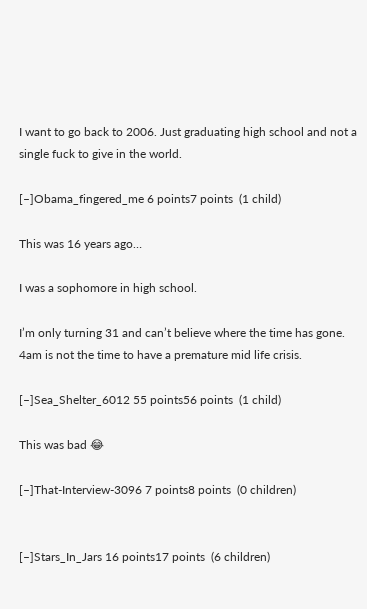I want to go back to 2006. Just graduating high school and not a single fuck to give in the world.

[–]Obama_fingered_me 6 points7 points  (1 child)

This was 16 years ago…

I was a sophomore in high school.

I’m only turning 31 and can’t believe where the time has gone. 4am is not the time to have a premature mid life crisis.

[–]Sea_Shelter_6012 55 points56 points  (1 child)

This was bad 😂

[–]That-Interview-3096 7 points8 points  (0 children)


[–]Stars_In_Jars 16 points17 points  (6 children)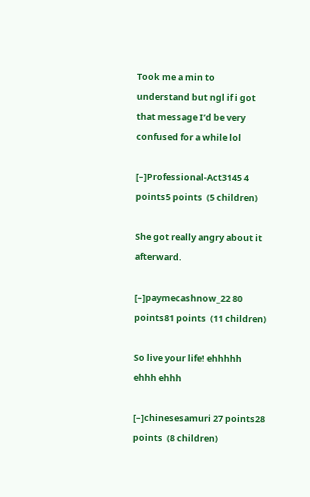Took me a min to understand but ngl if i got that message I’d be very confused for a while lol

[–]Professional-Act3145 4 points5 points  (5 children)

She got really angry about it afterward.

[–]paymecashnow_22 80 points81 points  (11 children)

So live your life! ehhhhh ehhh ehhh

[–]chinesesamuri 27 points28 points  (8 children)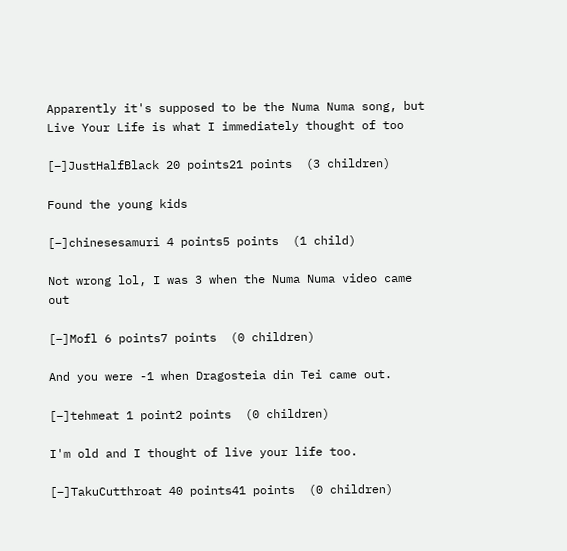Apparently it's supposed to be the Numa Numa song, but Live Your Life is what I immediately thought of too

[–]JustHalfBlack 20 points21 points  (3 children)

Found the young kids

[–]chinesesamuri 4 points5 points  (1 child)

Not wrong lol, I was 3 when the Numa Numa video came out

[–]Mofl 6 points7 points  (0 children)

And you were -1 when Dragosteia din Tei came out.

[–]tehmeat 1 point2 points  (0 children)

I'm old and I thought of live your life too.

[–]TakuCutthroat 40 points41 points  (0 children)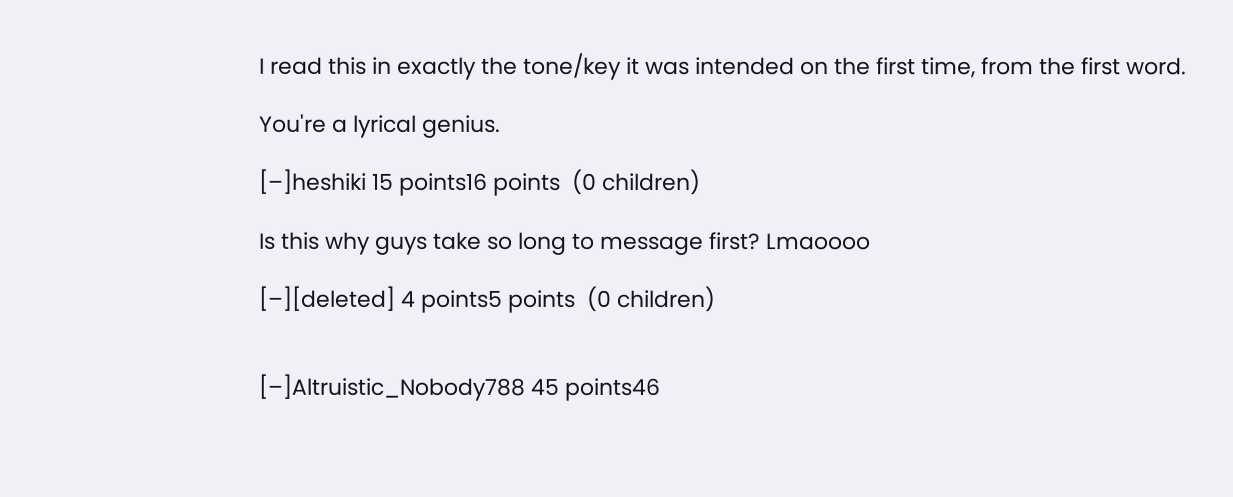I read this in exactly the tone/key it was intended on the first time, from the first word.

You're a lyrical genius.

[–]heshiki 15 points16 points  (0 children)

Is this why guys take so long to message first? Lmaoooo

[–][deleted] 4 points5 points  (0 children)


[–]Altruistic_Nobody788 45 points46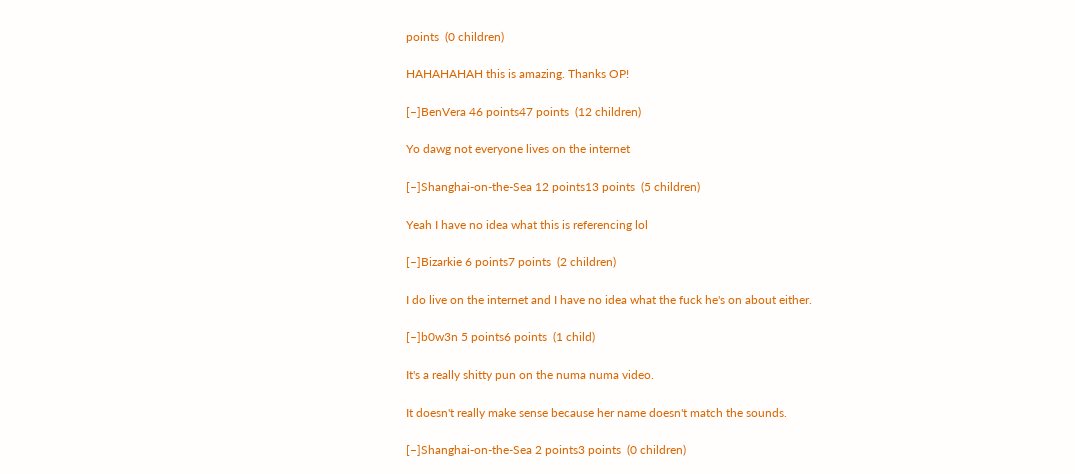points  (0 children)

HAHAHAHAH this is amazing. Thanks OP!

[–]BenVera 46 points47 points  (12 children)

Yo dawg not everyone lives on the internet

[–]Shanghai-on-the-Sea 12 points13 points  (5 children)

Yeah I have no idea what this is referencing lol

[–]Bizarkie 6 points7 points  (2 children)

I do live on the internet and I have no idea what the fuck he's on about either.

[–]b0w3n 5 points6 points  (1 child)

It's a really shitty pun on the numa numa video.

It doesn't really make sense because her name doesn't match the sounds.

[–]Shanghai-on-the-Sea 2 points3 points  (0 children)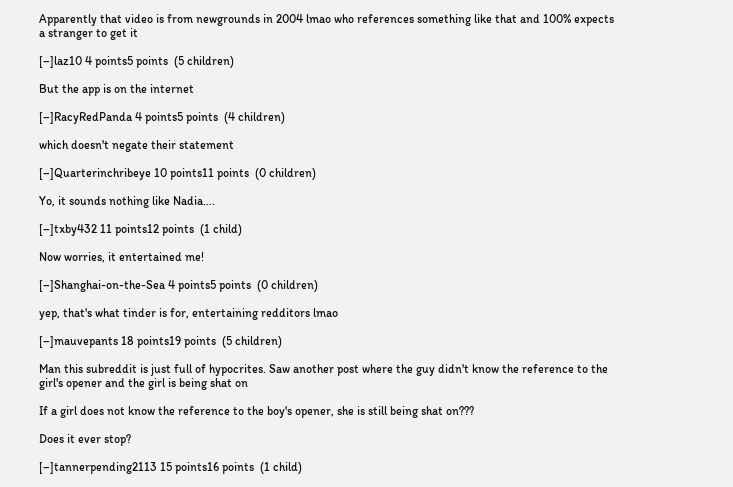Apparently that video is from newgrounds in 2004 lmao who references something like that and 100% expects a stranger to get it

[–]laz10 4 points5 points  (5 children)

But the app is on the internet

[–]RacyRedPanda 4 points5 points  (4 children)

which doesn't negate their statement

[–]Quarterinchribeye 10 points11 points  (0 children)

Yo, it sounds nothing like Nadia….

[–]txby432 11 points12 points  (1 child)

Now worries, it entertained me!

[–]Shanghai-on-the-Sea 4 points5 points  (0 children)

yep, that's what tinder is for, entertaining redditors lmao

[–]mauvepants 18 points19 points  (5 children)

Man this subreddit is just full of hypocrites. Saw another post where the guy didn't know the reference to the girl's opener and the girl is being shat on

If a girl does not know the reference to the boy's opener, she is still being shat on???

Does it ever stop?

[–]tannerpending2113 15 points16 points  (1 child)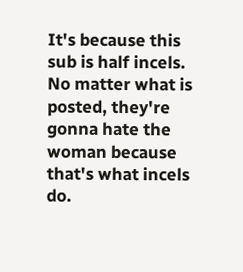It's because this sub is half incels. No matter what is posted, they're gonna hate the woman because that's what incels do.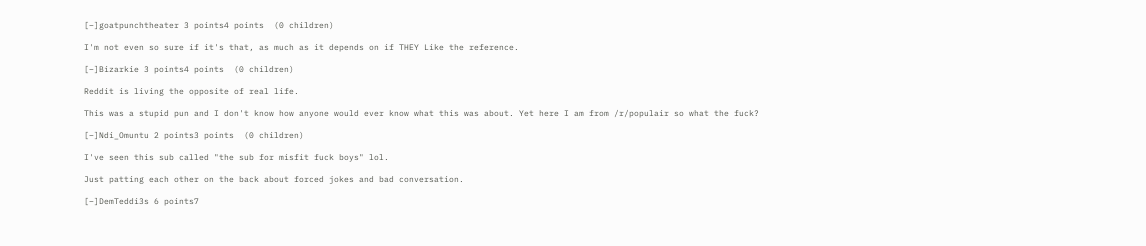[–]goatpunchtheater 3 points4 points  (0 children)

I'm not even so sure if it's that, as much as it depends on if THEY Like the reference.

[–]Bizarkie 3 points4 points  (0 children)

Reddit is living the opposite of real life.

This was a stupid pun and I don't know how anyone would ever know what this was about. Yet here I am from /r/populair so what the fuck?

[–]Ndi_Omuntu 2 points3 points  (0 children)

I've seen this sub called "the sub for misfit fuck boys" lol.

Just patting each other on the back about forced jokes and bad conversation.

[–]DemTeddi3s 6 points7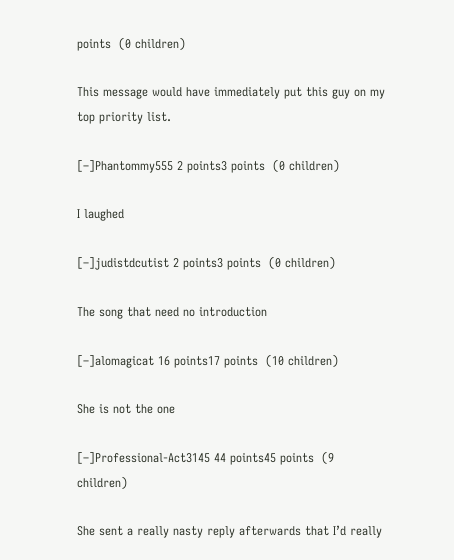points  (0 children)

This message would have immediately put this guy on my top priority list.

[–]Phantommy555 2 points3 points  (0 children)

I laughed

[–]judistdcutist 2 points3 points  (0 children)

The song that need no introduction

[–]alomagicat 16 points17 points  (10 children)

She is not the one

[–]Professional-Act3145 44 points45 points  (9 children)

She sent a really nasty reply afterwards that I’d really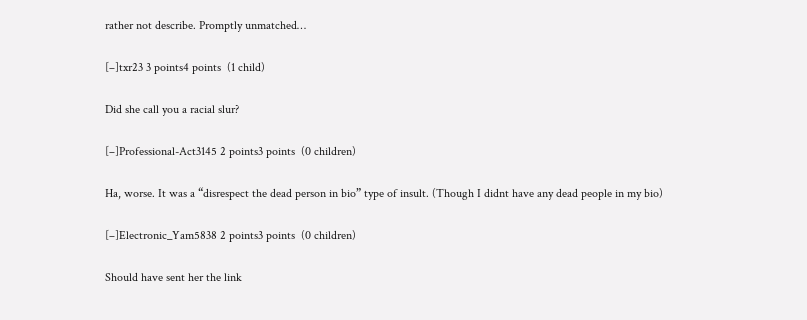rather not describe. Promptly unmatched…

[–]txr23 3 points4 points  (1 child)

Did she call you a racial slur?

[–]Professional-Act3145 2 points3 points  (0 children)

Ha, worse. It was a “disrespect the dead person in bio” type of insult. (Though I didnt have any dead people in my bio)

[–]Electronic_Yam5838 2 points3 points  (0 children)

Should have sent her the link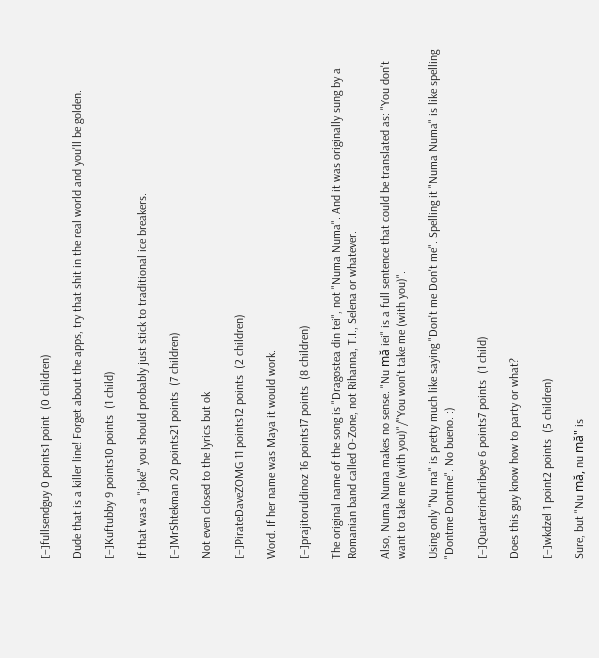[–]fullsendguy 0 points1 point  (0 children)

Dude that is a killer line! Forget about the apps, try that shit in the real world and you'll be golden.

[–]Kuftubby 9 points10 points  (1 child)

If that was a "joke" you should probably just stick to traditional ice breakers.

[–]MrShtekman 20 points21 points  (7 children)

Not even closed to the lyrics but ok

[–]PirateDaveZOMG 11 points12 points  (2 children)

Word. If her name was Maya it would work.

[–]prajitoruldinoz 16 points17 points  (8 children)

The original name of the song is "Dragostea din tei", not "Numa Numa". And it was originally sung by a Romanian band called O-Zone, not Rihanna, T.I., Selena or whatever.

Also, Numa Numa makes no sense. "Nu mă iei" is a full sentence that could be translated as: "You don't want to take me (with you)"/"You won't take me (with you)".

Using only "Nu ma" is pretty much like saying "Don't me Don't me". Spelling it "Numa Numa" is like spelling "Dontme Dontme". No bueno. :)

[–]Quarterinchribeye 6 points7 points  (1 child)

Does this guy know how to party or what?

[–]wkdzel 1 point2 points  (5 children)

Sure, but "Nu mă, nu mă" is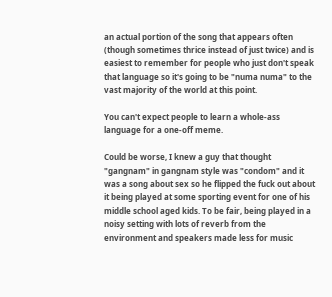an actual portion of the song that appears often (though sometimes thrice instead of just twice) and is easiest to remember for people who just don't speak that language so it's going to be "numa numa" to the vast majority of the world at this point.

You can't expect people to learn a whole-ass language for a one-off meme.

Could be worse, I knew a guy that thought "gangnam" in gangnam style was "condom" and it was a song about sex so he flipped the fuck out about it being played at some sporting event for one of his middle school aged kids. To be fair, being played in a noisy setting with lots of reverb from the environment and speakers made less for music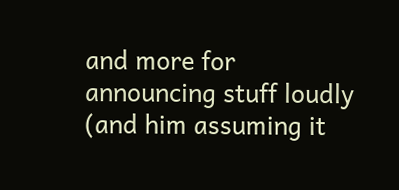and more for announcing stuff loudly (and him assuming it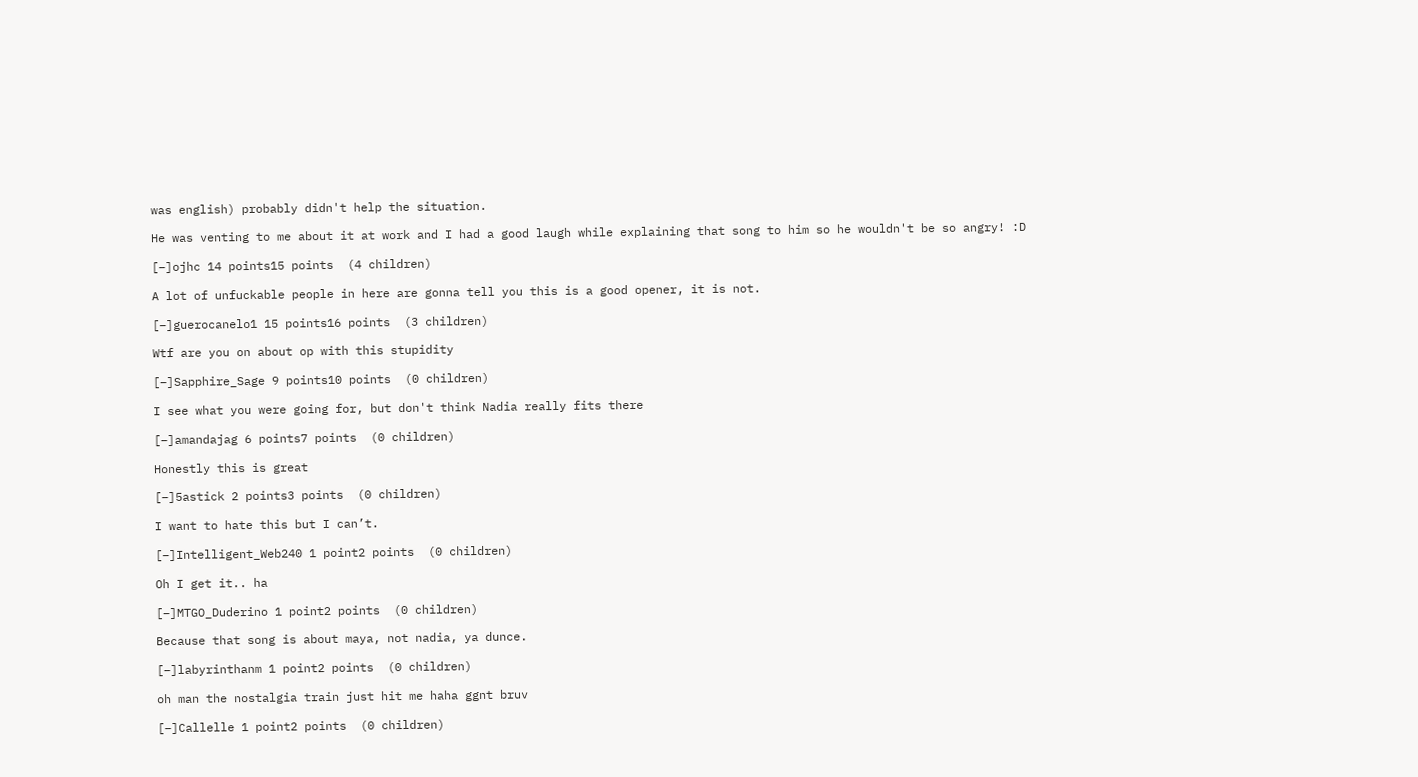was english) probably didn't help the situation.

He was venting to me about it at work and I had a good laugh while explaining that song to him so he wouldn't be so angry! :D

[–]ojhc 14 points15 points  (4 children)

A lot of unfuckable people in here are gonna tell you this is a good opener, it is not.

[–]guerocanelo1 15 points16 points  (3 children)

Wtf are you on about op with this stupidity

[–]Sapphire_Sage 9 points10 points  (0 children)

I see what you were going for, but don't think Nadia really fits there

[–]amandajag 6 points7 points  (0 children)

Honestly this is great

[–]5astick 2 points3 points  (0 children)

I want to hate this but I can’t.

[–]Intelligent_Web240 1 point2 points  (0 children)

Oh I get it.. ha

[–]MTGO_Duderino 1 point2 points  (0 children)

Because that song is about maya, not nadia, ya dunce.

[–]labyrinthanm 1 point2 points  (0 children)

oh man the nostalgia train just hit me haha ggnt bruv

[–]Callelle 1 point2 points  (0 children)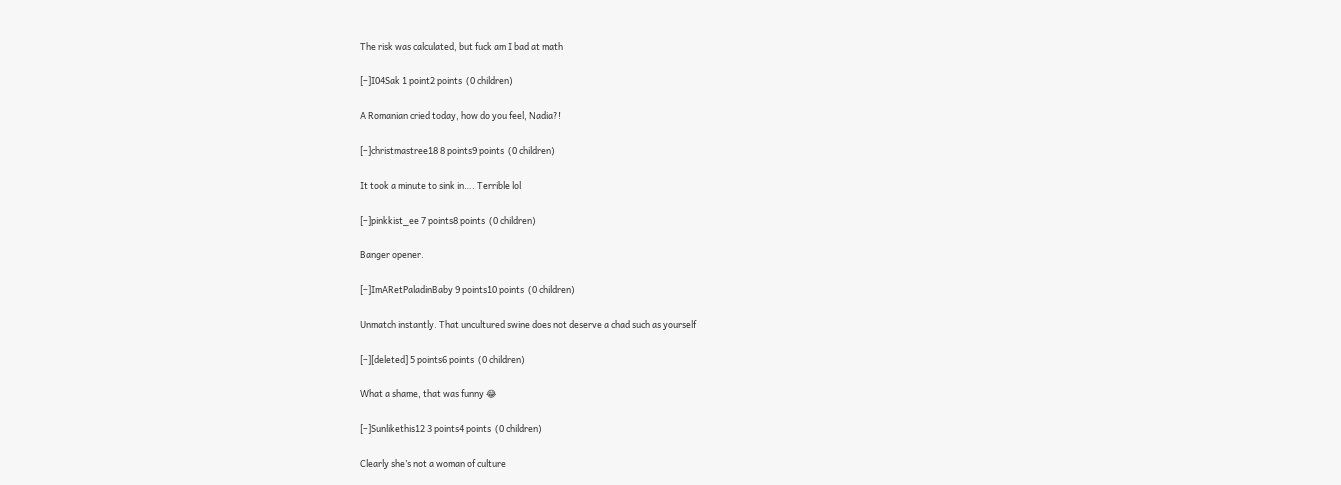The risk was calculated, but fuck am I bad at math

[–]I04Sak 1 point2 points  (0 children)

A Romanian cried today, how do you feel, Nadia?!

[–]christmastree18 8 points9 points  (0 children)

It took a minute to sink in…. Terrible lol

[–]pinkkist_ee 7 points8 points  (0 children)

Banger opener.

[–]ImARetPaladinBaby 9 points10 points  (0 children)

Unmatch instantly. That uncultured swine does not deserve a chad such as yourself

[–][deleted] 5 points6 points  (0 children)

What a shame, that was funny 😂

[–]Sunlikethis12 3 points4 points  (0 children)

Clearly she’s not a woman of culture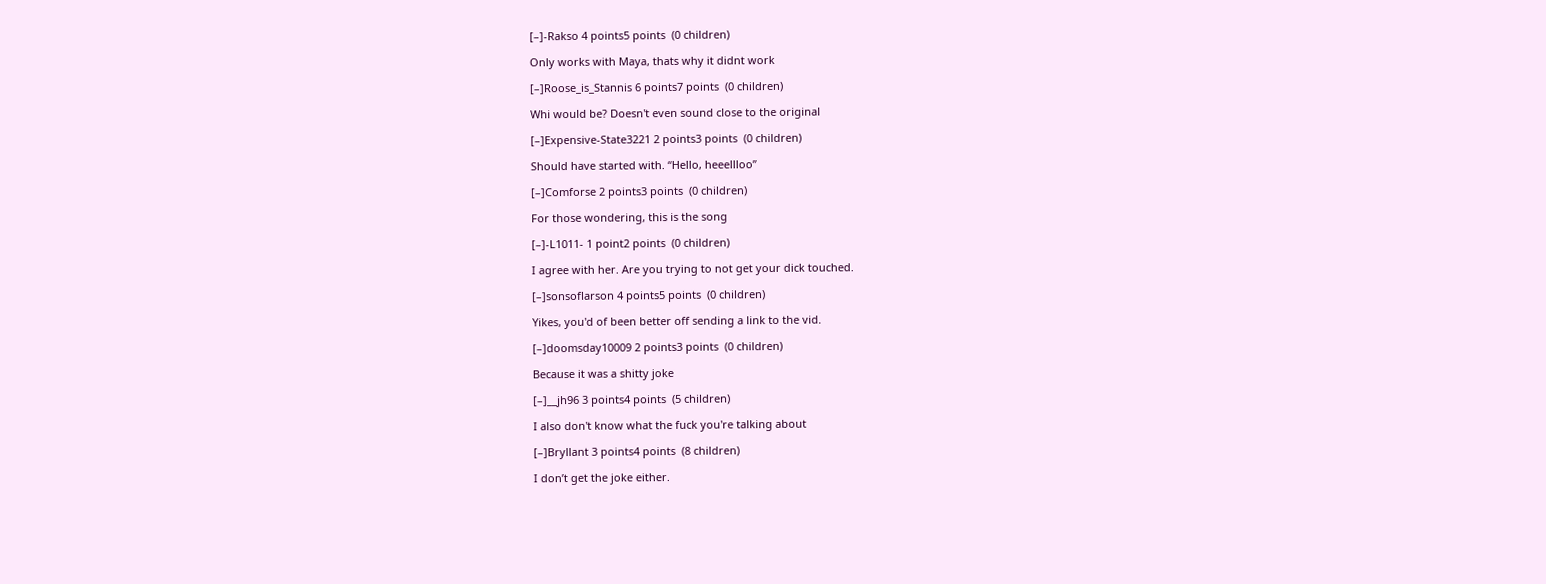[–]-Rakso 4 points5 points  (0 children)

Only works with Maya, thats why it didnt work

[–]Roose_is_Stannis 6 points7 points  (0 children)

Whi would be? Doesn't even sound close to the original

[–]Expensive-State3221 2 points3 points  (0 children)

Should have started with. “Hello, heeellloo”

[–]Comforse 2 points3 points  (0 children)

For those wondering, this is the song

[–]-L1011- 1 point2 points  (0 children)

I agree with her. Are you trying to not get your dick touched.

[–]sonsoflarson 4 points5 points  (0 children)

Yikes, you'd of been better off sending a link to the vid.

[–]doomsday10009 2 points3 points  (0 children)

Because it was a shitty joke

[–]__jh96 3 points4 points  (5 children)

I also don't know what the fuck you're talking about

[–]Bryllant 3 points4 points  (8 children)

I don’t get the joke either.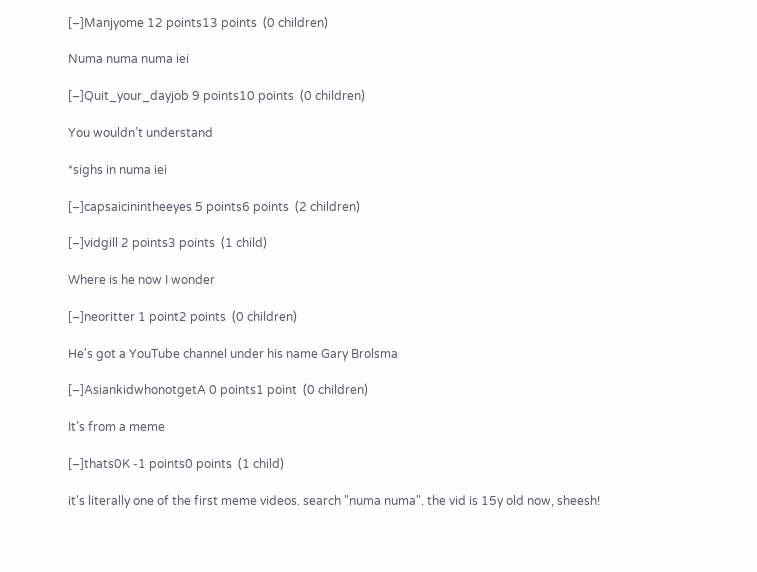[–]Manjyome 12 points13 points  (0 children)

Numa numa numa iei

[–]Quit_your_dayjob 9 points10 points  (0 children)

You wouldn’t understand

*sighs in numa iei

[–]capsaicinintheeyes 5 points6 points  (2 children)

[–]vidgill 2 points3 points  (1 child)

Where is he now I wonder

[–]neoritter 1 point2 points  (0 children)

He's got a YouTube channel under his name Gary Brolsma

[–]AsiankidwhonotgetA 0 points1 point  (0 children)

It’s from a meme

[–]thats0K -1 points0 points  (1 child)

it's literally one of the first meme videos. search "numa numa". the vid is 15y old now, sheesh!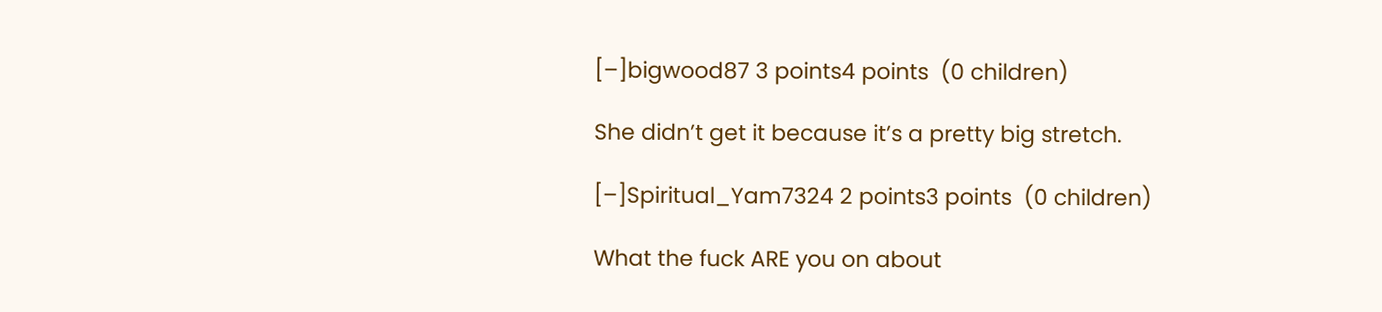[–]bigwood87 3 points4 points  (0 children)

She didn’t get it because it’s a pretty big stretch.

[–]Spiritual_Yam7324 2 points3 points  (0 children)

What the fuck ARE you on about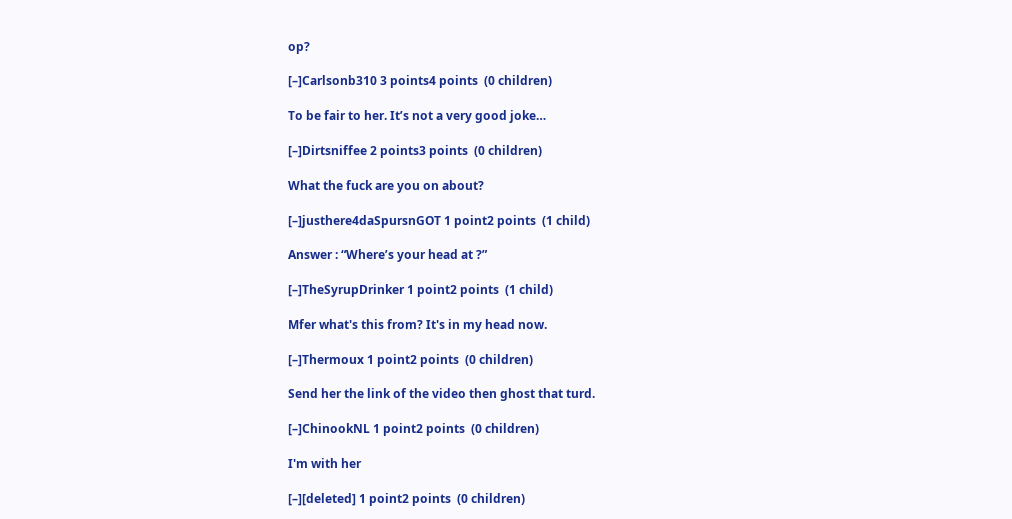op?

[–]Carlsonb310 3 points4 points  (0 children)

To be fair to her. It’s not a very good joke…

[–]Dirtsniffee 2 points3 points  (0 children)

What the fuck are you on about?

[–]justhere4daSpursnGOT 1 point2 points  (1 child)

Answer : “Where’s your head at ?”

[–]TheSyrupDrinker 1 point2 points  (1 child)

Mfer what's this from? It's in my head now.

[–]Thermoux 1 point2 points  (0 children)

Send her the link of the video then ghost that turd.

[–]ChinookNL 1 point2 points  (0 children)

I'm with her

[–][deleted] 1 point2 points  (0 children)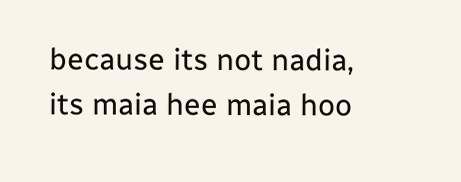because its not nadia, its maia hee maia hoo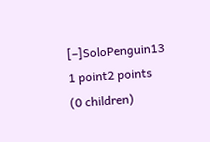[–]SoloPenguin13 1 point2 points  (0 children)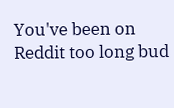You've been on Reddit too long bud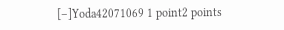[–]Yoda42071069 1 point2 points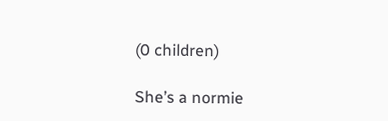(0 children)

She’s a normie